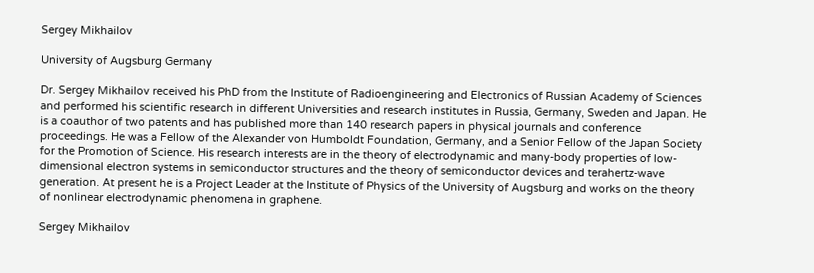Sergey Mikhailov

University of Augsburg Germany

Dr. Sergey Mikhailov received his PhD from the Institute of Radioengineering and Electronics of Russian Academy of Sciences and performed his scientific research in different Universities and research institutes in Russia, Germany, Sweden and Japan. He is a coauthor of two patents and has published more than 140 research papers in physical journals and conference proceedings. He was a Fellow of the Alexander von Humboldt Foundation, Germany, and a Senior Fellow of the Japan Society for the Promotion of Science. His research interests are in the theory of electrodynamic and many-body properties of low-dimensional electron systems in semiconductor structures and the theory of semiconductor devices and terahertz-wave generation. At present he is a Project Leader at the Institute of Physics of the University of Augsburg and works on the theory of nonlinear electrodynamic phenomena in graphene.

Sergey Mikhailov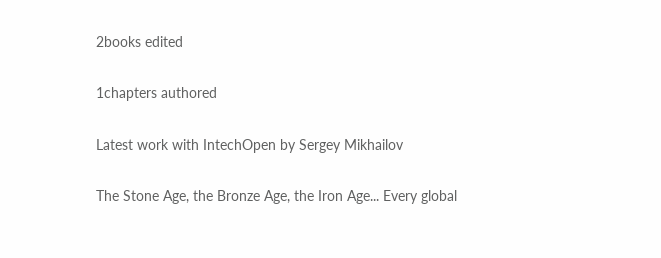2books edited

1chapters authored

Latest work with IntechOpen by Sergey Mikhailov

The Stone Age, the Bronze Age, the Iron Age... Every global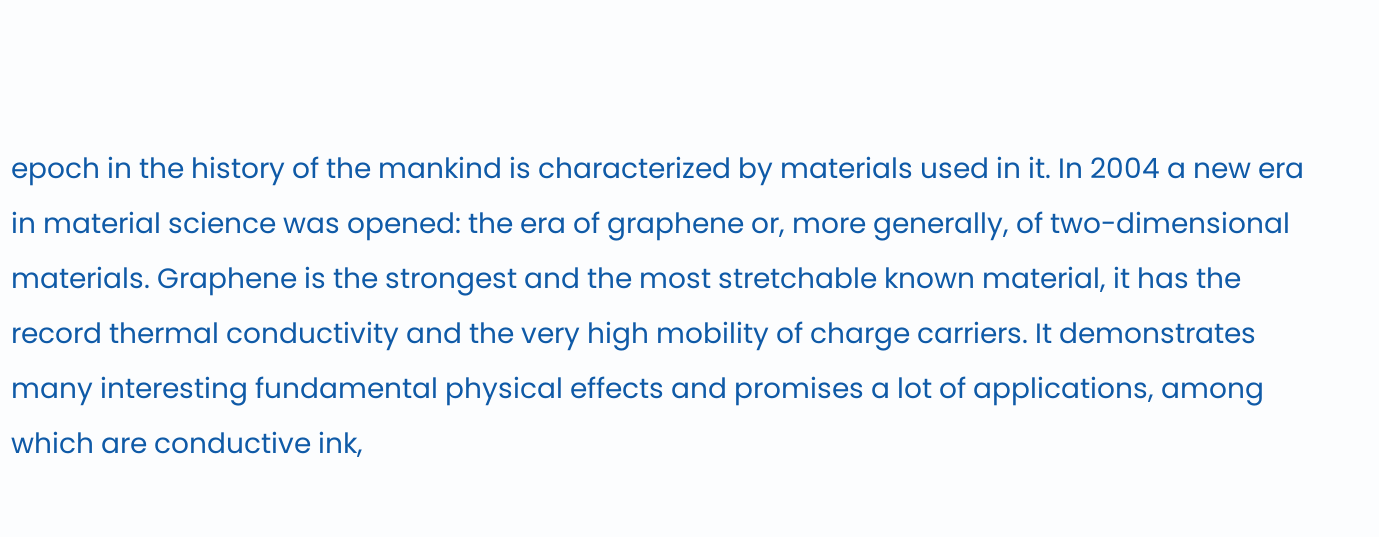epoch in the history of the mankind is characterized by materials used in it. In 2004 a new era in material science was opened: the era of graphene or, more generally, of two-dimensional materials. Graphene is the strongest and the most stretchable known material, it has the record thermal conductivity and the very high mobility of charge carriers. It demonstrates many interesting fundamental physical effects and promises a lot of applications, among which are conductive ink,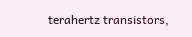terahertz transistors,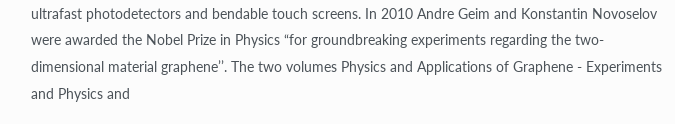ultrafast photodetectors and bendable touch screens. In 2010 Andre Geim and Konstantin Novoselov were awarded the Nobel Prize in Physics “for groundbreaking experiments regarding the two-dimensional material graphene’’. The two volumes Physics and Applications of Graphene - Experiments and Physics and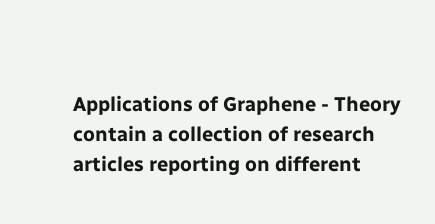Applications of Graphene - Theory contain a collection of research articles reporting on different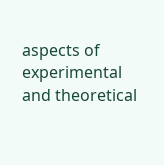aspects of experimental and theoretical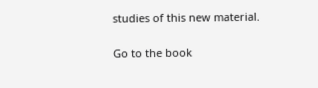studies of this new material.

Go to the book